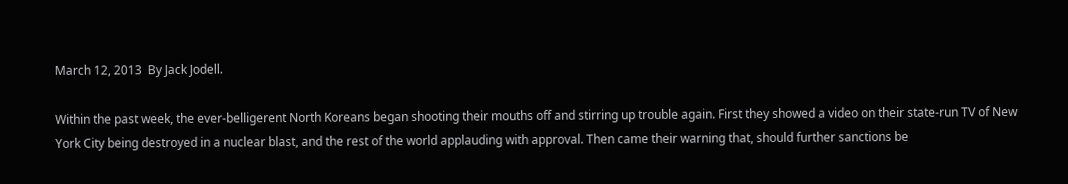March 12, 2013  By Jack Jodell.

Within the past week, the ever-belligerent North Koreans began shooting their mouths off and stirring up trouble again. First they showed a video on their state-run TV of New York City being destroyed in a nuclear blast, and the rest of the world applauding with approval. Then came their warning that, should further sanctions be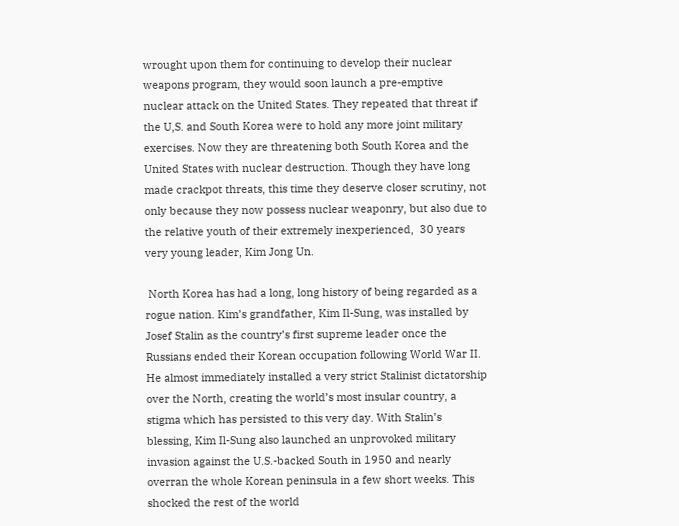wrought upon them for continuing to develop their nuclear weapons program, they would soon launch a pre-emptive nuclear attack on the United States. They repeated that threat if the U,S. and South Korea were to hold any more joint military exercises. Now they are threatening both South Korea and the United States with nuclear destruction. Though they have long made crackpot threats, this time they deserve closer scrutiny, not only because they now possess nuclear weaponry, but also due to the relative youth of their extremely inexperienced,  30 years very young leader, Kim Jong Un.

 North Korea has had a long, long history of being regarded as a rogue nation. Kim’s grandfather, Kim Il-Sung, was installed by Josef Stalin as the country’s first supreme leader once the Russians ended their Korean occupation following World War II. He almost immediately installed a very strict Stalinist dictatorship over the North, creating the world’s most insular country, a stigma which has persisted to this very day. With Stalin’s blessing, Kim Il-Sung also launched an unprovoked military invasion against the U.S.-backed South in 1950 and nearly overran the whole Korean peninsula in a few short weeks. This shocked the rest of the world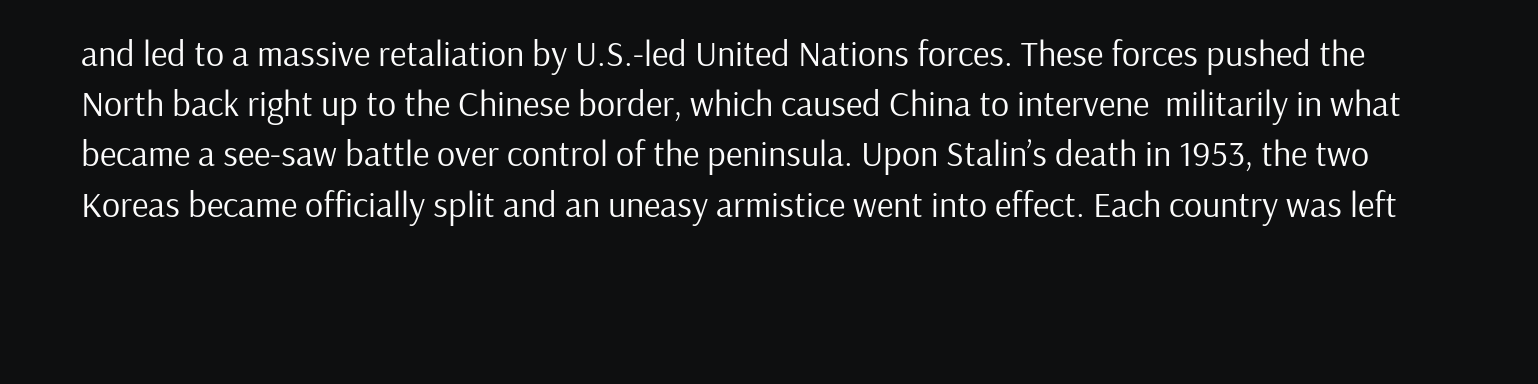and led to a massive retaliation by U.S.-led United Nations forces. These forces pushed the North back right up to the Chinese border, which caused China to intervene  militarily in what became a see-saw battle over control of the peninsula. Upon Stalin’s death in 1953, the two Koreas became officially split and an uneasy armistice went into effect. Each country was left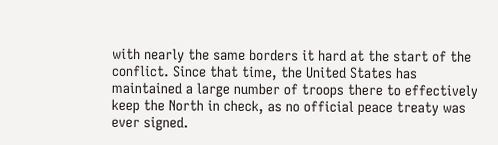with nearly the same borders it hard at the start of the conflict. Since that time, the United States has maintained a large number of troops there to effectively keep the North in check, as no official peace treaty was ever signed.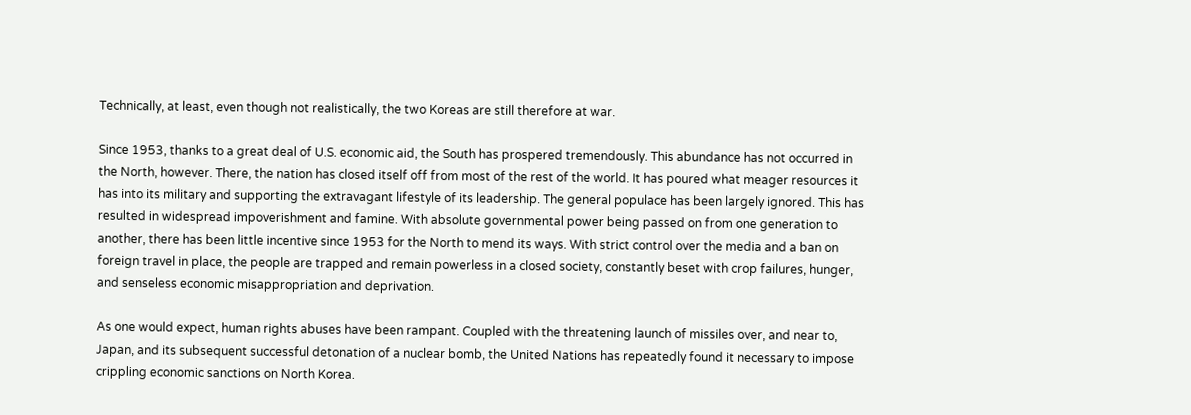Technically, at least, even though not realistically, the two Koreas are still therefore at war.

Since 1953, thanks to a great deal of U.S. economic aid, the South has prospered tremendously. This abundance has not occurred in the North, however. There, the nation has closed itself off from most of the rest of the world. It has poured what meager resources it has into its military and supporting the extravagant lifestyle of its leadership. The general populace has been largely ignored. This has resulted in widespread impoverishment and famine. With absolute governmental power being passed on from one generation to another, there has been little incentive since 1953 for the North to mend its ways. With strict control over the media and a ban on foreign travel in place, the people are trapped and remain powerless in a closed society, constantly beset with crop failures, hunger, and senseless economic misappropriation and deprivation.

As one would expect, human rights abuses have been rampant. Coupled with the threatening launch of missiles over, and near to, Japan, and its subsequent successful detonation of a nuclear bomb, the United Nations has repeatedly found it necessary to impose crippling economic sanctions on North Korea.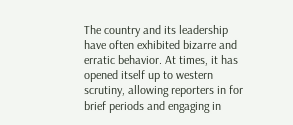The country and its leadership have often exhibited bizarre and erratic behavior. At times, it has opened itself up to western scrutiny, allowing reporters in for brief periods and engaging in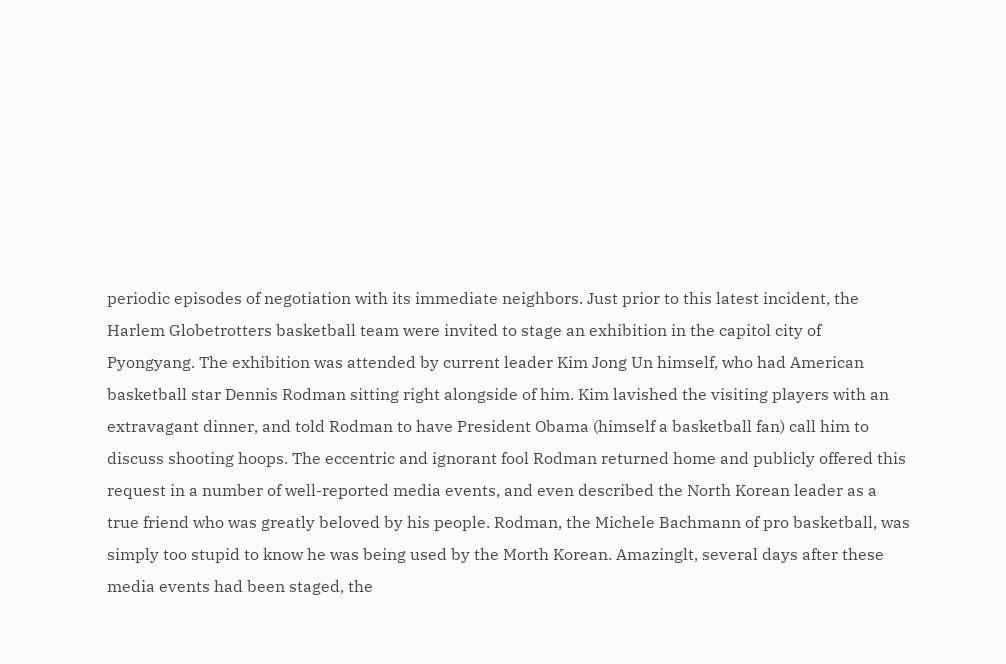periodic episodes of negotiation with its immediate neighbors. Just prior to this latest incident, the Harlem Globetrotters basketball team were invited to stage an exhibition in the capitol city of Pyongyang. The exhibition was attended by current leader Kim Jong Un himself, who had American basketball star Dennis Rodman sitting right alongside of him. Kim lavished the visiting players with an extravagant dinner, and told Rodman to have President Obama (himself a basketball fan) call him to discuss shooting hoops. The eccentric and ignorant fool Rodman returned home and publicly offered this request in a number of well-reported media events, and even described the North Korean leader as a true friend who was greatly beloved by his people. Rodman, the Michele Bachmann of pro basketball, was simply too stupid to know he was being used by the Morth Korean. Amazinglt, several days after these media events had been staged, the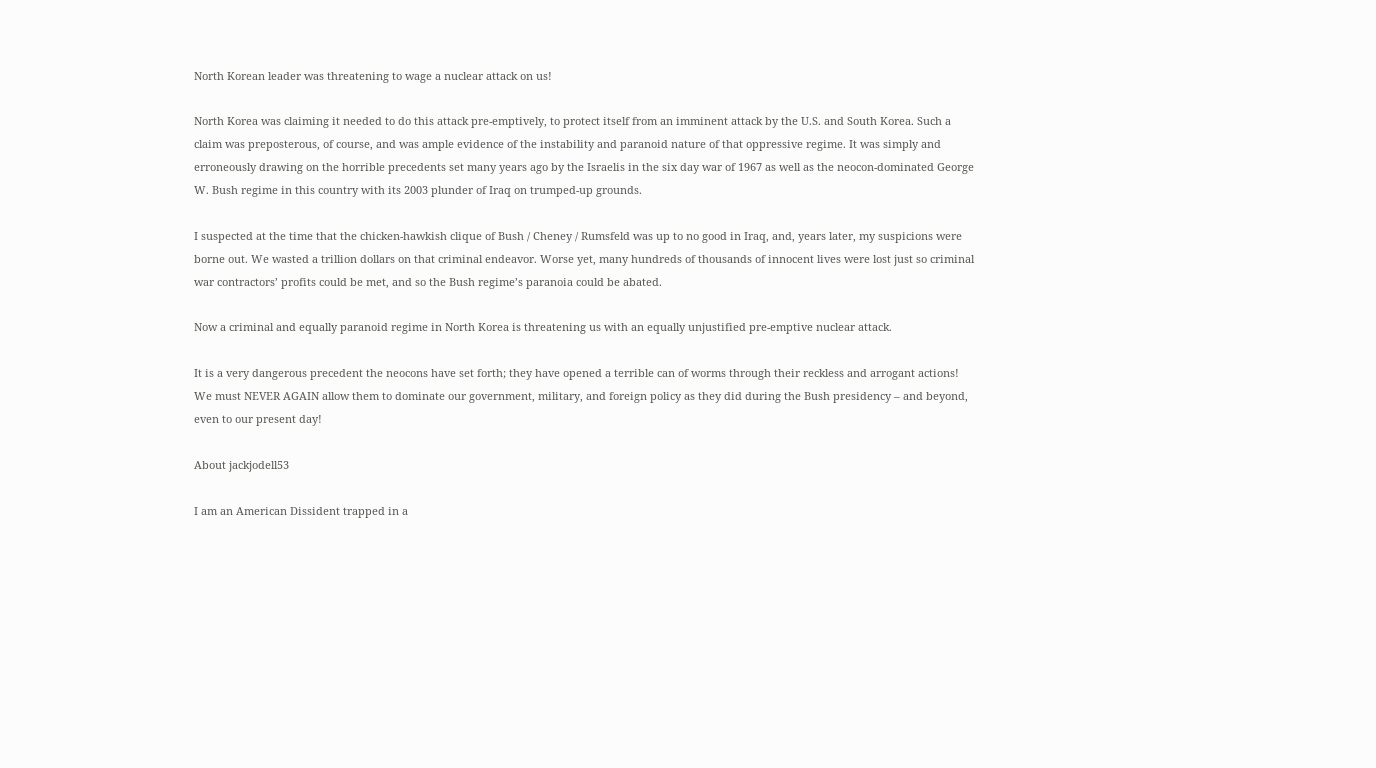North Korean leader was threatening to wage a nuclear attack on us!

North Korea was claiming it needed to do this attack pre-emptively, to protect itself from an imminent attack by the U.S. and South Korea. Such a claim was preposterous, of course, and was ample evidence of the instability and paranoid nature of that oppressive regime. It was simply and erroneously drawing on the horrible precedents set many years ago by the Israelis in the six day war of 1967 as well as the neocon-dominated George W. Bush regime in this country with its 2003 plunder of Iraq on trumped-up grounds.

I suspected at the time that the chicken-hawkish clique of Bush / Cheney / Rumsfeld was up to no good in Iraq, and, years later, my suspicions were borne out. We wasted a trillion dollars on that criminal endeavor. Worse yet, many hundreds of thousands of innocent lives were lost just so criminal war contractors’ profits could be met, and so the Bush regime’s paranoia could be abated.

Now a criminal and equally paranoid regime in North Korea is threatening us with an equally unjustified pre-emptive nuclear attack.

It is a very dangerous precedent the neocons have set forth; they have opened a terrible can of worms through their reckless and arrogant actions! We must NEVER AGAIN allow them to dominate our government, military, and foreign policy as they did during the Bush presidency – and beyond, even to our present day!

About jackjodell53

I am an American Dissident trapped in a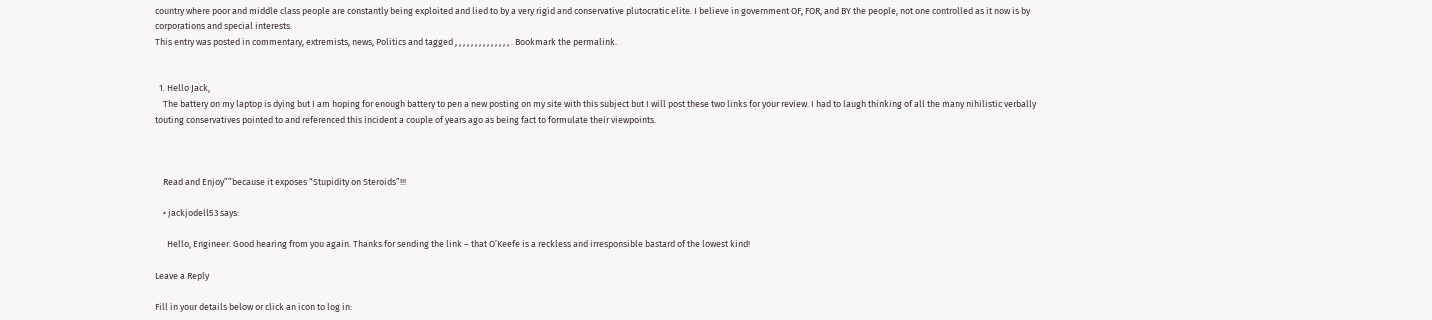country where poor and middle class people are constantly being exploited and lied to by a very rigid and conservative plutocratic elite. I believe in government OF, FOR, and BY the people, not one controlled as it now is by corporations and special interests.
This entry was posted in commentary, extremists, news, Politics and tagged , , , , , , , , , , , , , , . Bookmark the permalink.


  1. Hello Jack,
    The battery on my laptop is dying but I am hoping for enough battery to pen a new posting on my site with this subject but I will post these two links for your review. I had to laugh thinking of all the many nihilistic verbally touting conservatives pointed to and referenced this incident a couple of years ago as being fact to formulate their viewpoints.



    Read and Enjoy””because it exposes “Stupidity on Steroids”!!!

    • jackjodell53 says:

      Hello, Engineer. Good hearing from you again. Thanks for sending the link – that O’Keefe is a reckless and irresponsible bastard of the lowest kind!

Leave a Reply

Fill in your details below or click an icon to log in: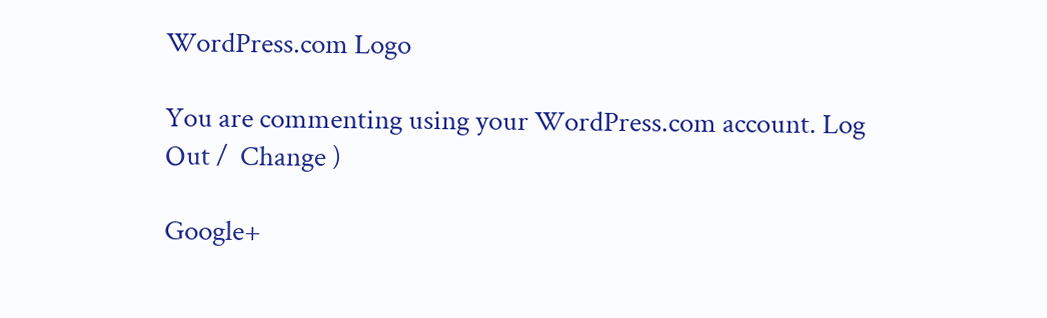WordPress.com Logo

You are commenting using your WordPress.com account. Log Out /  Change )

Google+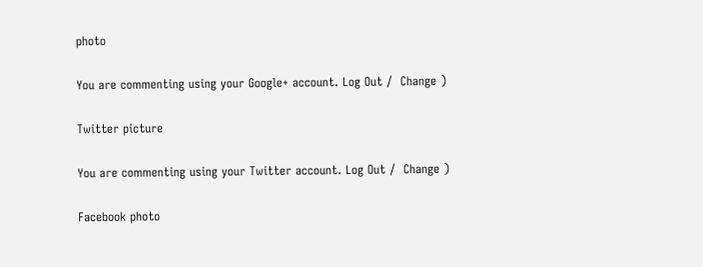photo

You are commenting using your Google+ account. Log Out /  Change )

Twitter picture

You are commenting using your Twitter account. Log Out /  Change )

Facebook photo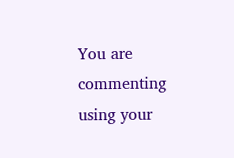You are commenting using your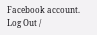Facebook account. Log Out /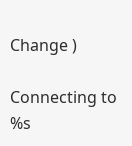Change )

Connecting to %s